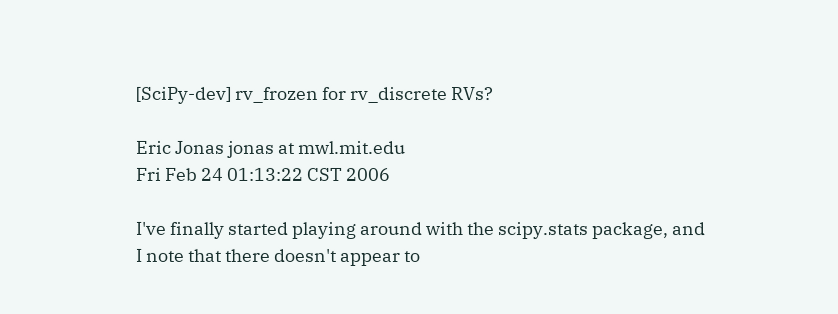[SciPy-dev] rv_frozen for rv_discrete RVs?

Eric Jonas jonas at mwl.mit.edu
Fri Feb 24 01:13:22 CST 2006

I've finally started playing around with the scipy.stats package, and
I note that there doesn't appear to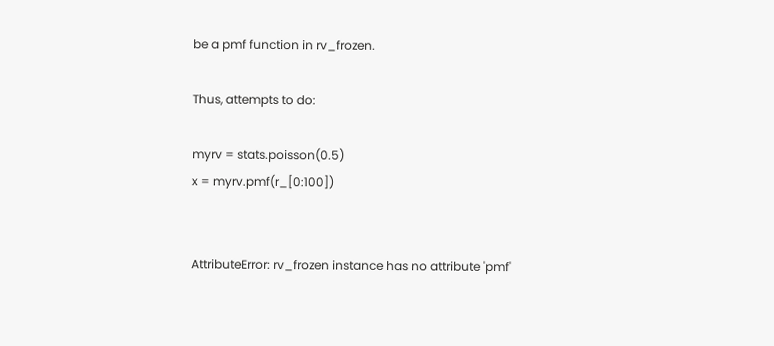be a pmf function in rv_frozen.

Thus, attempts to do:

myrv = stats.poisson(0.5)
x = myrv.pmf(r_[0:100])


AttributeError: rv_frozen instance has no attribute 'pmf'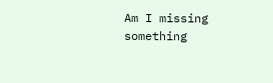Am I missing something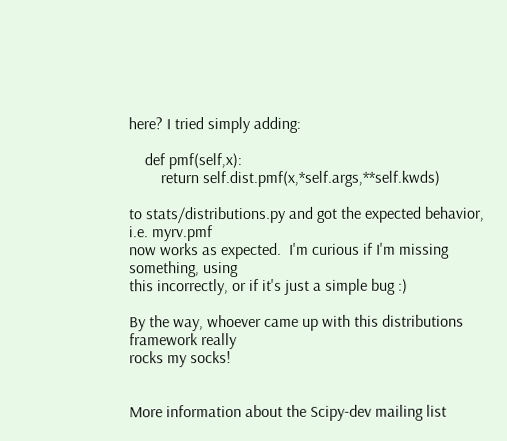here? I tried simply adding:

    def pmf(self,x):
        return self.dist.pmf(x,*self.args,**self.kwds)

to stats/distributions.py and got the expected behavior, i.e. myrv.pmf
now works as expected.  I'm curious if I'm missing something, using
this incorrectly, or if it's just a simple bug :)

By the way, whoever came up with this distributions framework really
rocks my socks!


More information about the Scipy-dev mailing list